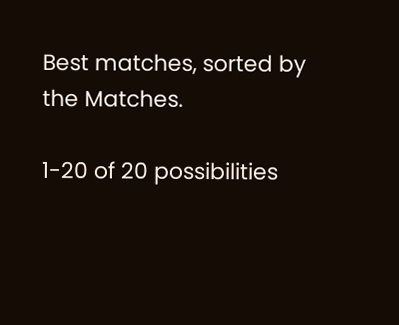Best matches, sorted by the Matches.

1-20 of 20 possibilities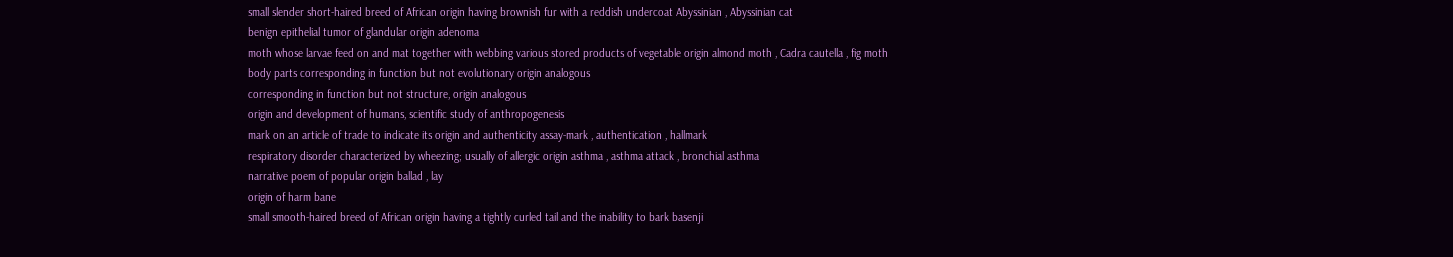small slender short-haired breed of African origin having brownish fur with a reddish undercoat Abyssinian , Abyssinian cat
benign epithelial tumor of glandular origin adenoma
moth whose larvae feed on and mat together with webbing various stored products of vegetable origin almond moth , Cadra cautella , fig moth
body parts corresponding in function but not evolutionary origin analogous
corresponding in function but not structure, origin analogous
origin and development of humans, scientific study of anthropogenesis
mark on an article of trade to indicate its origin and authenticity assay-mark , authentication , hallmark
respiratory disorder characterized by wheezing; usually of allergic origin asthma , asthma attack , bronchial asthma
narrative poem of popular origin ballad , lay
origin of harm bane
small smooth-haired breed of African origin having a tightly curled tail and the inability to bark basenji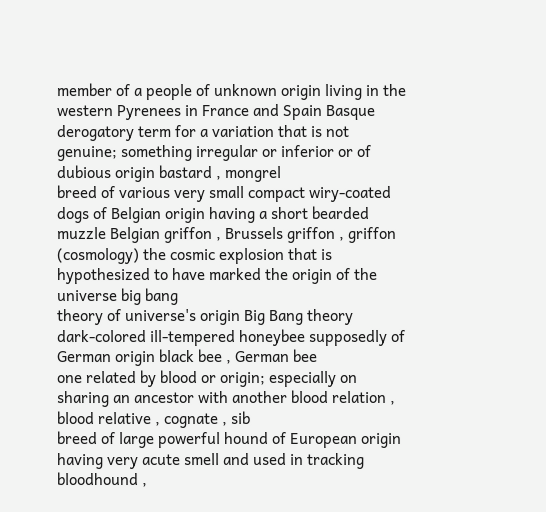member of a people of unknown origin living in the western Pyrenees in France and Spain Basque
derogatory term for a variation that is not genuine; something irregular or inferior or of dubious origin bastard , mongrel
breed of various very small compact wiry-coated dogs of Belgian origin having a short bearded muzzle Belgian griffon , Brussels griffon , griffon
(cosmology) the cosmic explosion that is hypothesized to have marked the origin of the universe big bang
theory of universe's origin Big Bang theory
dark-colored ill-tempered honeybee supposedly of German origin black bee , German bee
one related by blood or origin; especially on sharing an ancestor with another blood relation , blood relative , cognate , sib
breed of large powerful hound of European origin having very acute smell and used in tracking bloodhound ,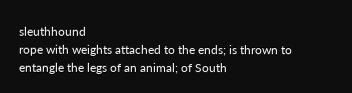sleuthhound
rope with weights attached to the ends; is thrown to entangle the legs of an animal; of South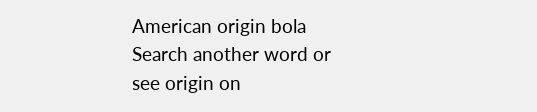American origin bola
Search another word or see origin on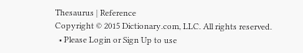Thesaurus | Reference
Copyright © 2015 Dictionary.com, LLC. All rights reserved.
  • Please Login or Sign Up to use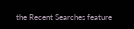the Recent Searches feature